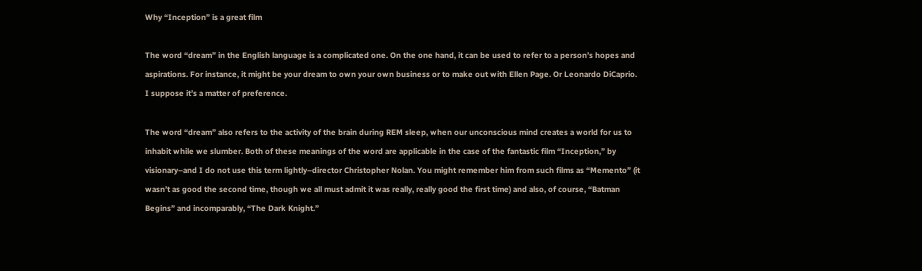Why “Inception” is a great film

The word “dream” in the English language is a complicated one. On the one hand, it can be used to refer to a person’s hopes and aspirations. For instance, it might be your dream to own your own business or to make out with Ellen Page. Or Leonardo DiCaprio. I suppose it’s a matter of preference.

The word “dream” also refers to the activity of the brain during REM sleep, when our unconscious mind creates a world for us to inhabit while we slumber. Both of these meanings of the word are applicable in the case of the fantastic film “Inception,” by visionary–and I do not use this term lightly–director Christopher Nolan. You might remember him from such films as “Memento” (it wasn’t as good the second time, though we all must admit it was really, really good the first time) and also, of course, “Batman Begins” and incomparably, “The Dark Knight.”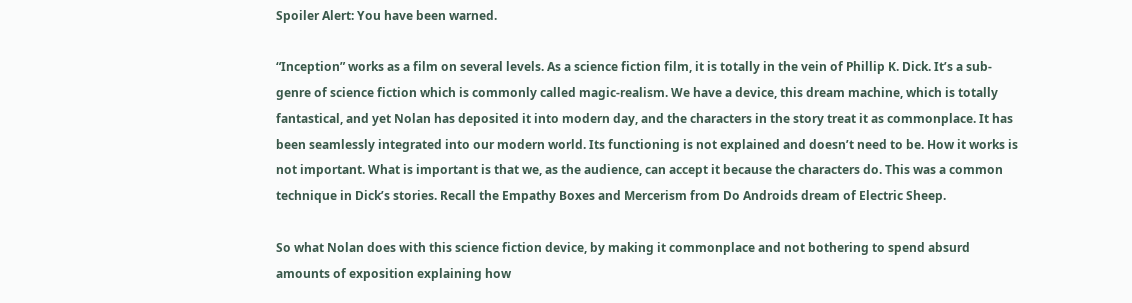Spoiler Alert: You have been warned.

“Inception” works as a film on several levels. As a science fiction film, it is totally in the vein of Phillip K. Dick. It’s a sub-genre of science fiction which is commonly called magic-realism. We have a device, this dream machine, which is totally fantastical, and yet Nolan has deposited it into modern day, and the characters in the story treat it as commonplace. It has been seamlessly integrated into our modern world. Its functioning is not explained and doesn’t need to be. How it works is not important. What is important is that we, as the audience, can accept it because the characters do. This was a common technique in Dick’s stories. Recall the Empathy Boxes and Mercerism from Do Androids dream of Electric Sheep.

So what Nolan does with this science fiction device, by making it commonplace and not bothering to spend absurd amounts of exposition explaining how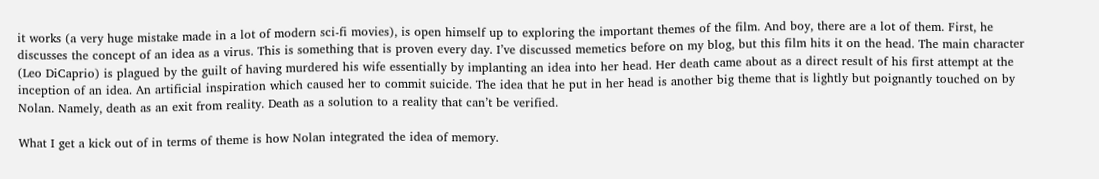it works (a very huge mistake made in a lot of modern sci-fi movies), is open himself up to exploring the important themes of the film. And boy, there are a lot of them. First, he discusses the concept of an idea as a virus. This is something that is proven every day. I’ve discussed memetics before on my blog, but this film hits it on the head. The main character (Leo DiCaprio) is plagued by the guilt of having murdered his wife essentially by implanting an idea into her head. Her death came about as a direct result of his first attempt at the inception of an idea. An artificial inspiration which caused her to commit suicide. The idea that he put in her head is another big theme that is lightly but poignantly touched on by Nolan. Namely, death as an exit from reality. Death as a solution to a reality that can’t be verified.

What I get a kick out of in terms of theme is how Nolan integrated the idea of memory.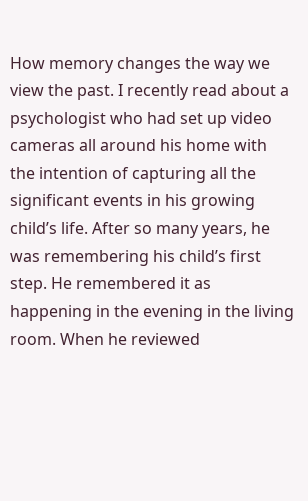How memory changes the way we view the past. I recently read about a psychologist who had set up video cameras all around his home with the intention of capturing all the significant events in his growing child’s life. After so many years, he was remembering his child’s first step. He remembered it as happening in the evening in the living room. When he reviewed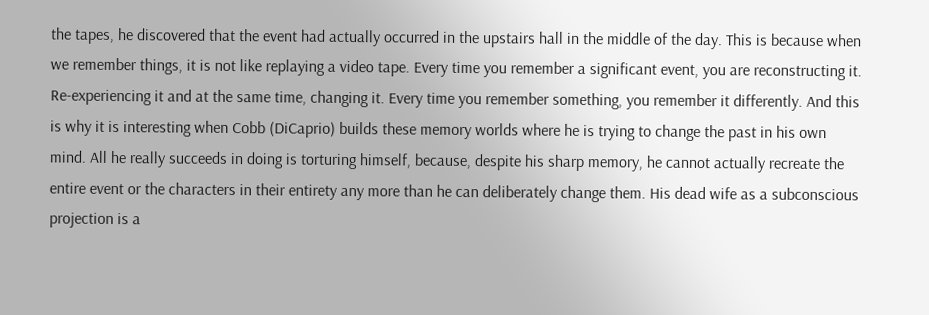the tapes, he discovered that the event had actually occurred in the upstairs hall in the middle of the day. This is because when we remember things, it is not like replaying a video tape. Every time you remember a significant event, you are reconstructing it. Re-experiencing it and at the same time, changing it. Every time you remember something, you remember it differently. And this is why it is interesting when Cobb (DiCaprio) builds these memory worlds where he is trying to change the past in his own mind. All he really succeeds in doing is torturing himself, because, despite his sharp memory, he cannot actually recreate the entire event or the characters in their entirety any more than he can deliberately change them. His dead wife as a subconscious projection is a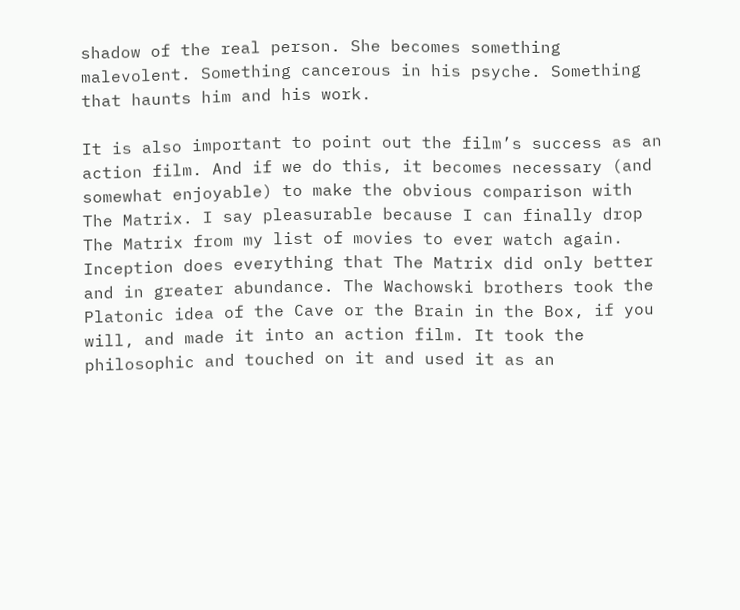shadow of the real person. She becomes something malevolent. Something cancerous in his psyche. Something that haunts him and his work.

It is also important to point out the film’s success as an action film. And if we do this, it becomes necessary (and somewhat enjoyable) to make the obvious comparison with The Matrix. I say pleasurable because I can finally drop The Matrix from my list of movies to ever watch again. Inception does everything that The Matrix did only better and in greater abundance. The Wachowski brothers took the Platonic idea of the Cave or the Brain in the Box, if you will, and made it into an action film. It took the philosophic and touched on it and used it as an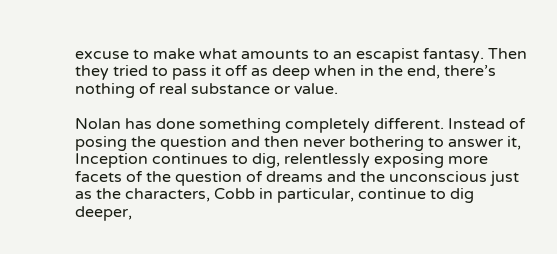excuse to make what amounts to an escapist fantasy. Then they tried to pass it off as deep when in the end, there’s nothing of real substance or value.

Nolan has done something completely different. Instead of posing the question and then never bothering to answer it, Inception continues to dig, relentlessly exposing more facets of the question of dreams and the unconscious just as the characters, Cobb in particular, continue to dig deeper,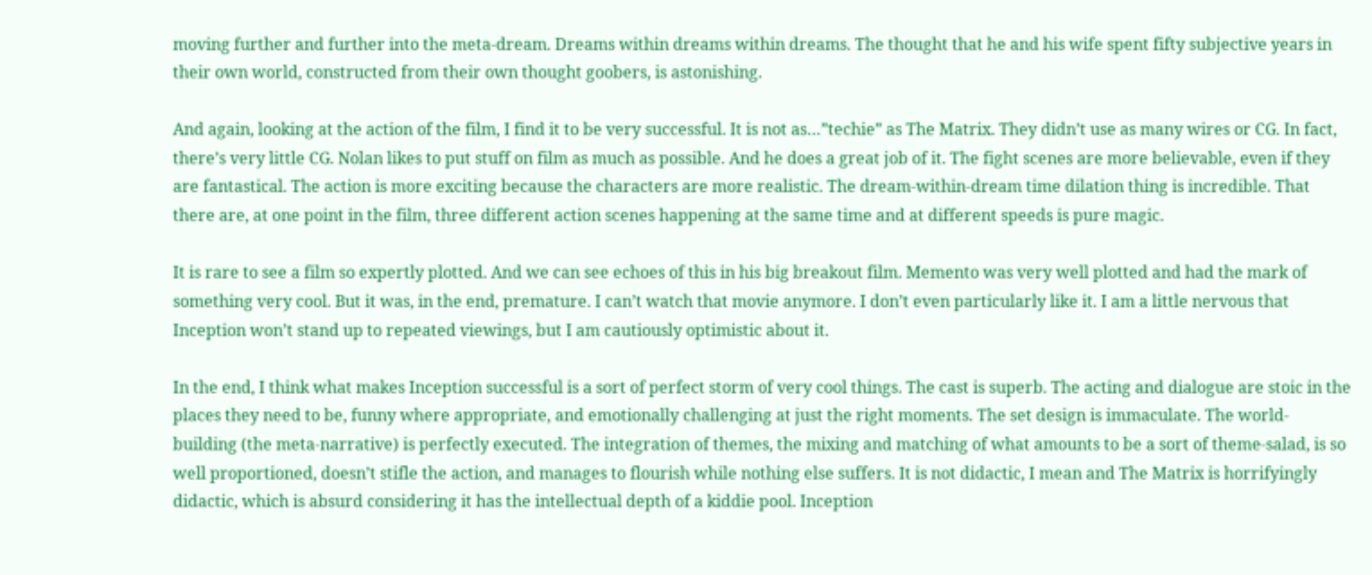moving further and further into the meta-dream. Dreams within dreams within dreams. The thought that he and his wife spent fifty subjective years in their own world, constructed from their own thought goobers, is astonishing.

And again, looking at the action of the film, I find it to be very successful. It is not as…”techie” as The Matrix. They didn’t use as many wires or CG. In fact, there’s very little CG. Nolan likes to put stuff on film as much as possible. And he does a great job of it. The fight scenes are more believable, even if they are fantastical. The action is more exciting because the characters are more realistic. The dream-within-dream time dilation thing is incredible. That there are, at one point in the film, three different action scenes happening at the same time and at different speeds is pure magic.

It is rare to see a film so expertly plotted. And we can see echoes of this in his big breakout film. Memento was very well plotted and had the mark of something very cool. But it was, in the end, premature. I can’t watch that movie anymore. I don’t even particularly like it. I am a little nervous that Inception won’t stand up to repeated viewings, but I am cautiously optimistic about it.

In the end, I think what makes Inception successful is a sort of perfect storm of very cool things. The cast is superb. The acting and dialogue are stoic in the places they need to be, funny where appropriate, and emotionally challenging at just the right moments. The set design is immaculate. The world-building (the meta-narrative) is perfectly executed. The integration of themes, the mixing and matching of what amounts to be a sort of theme-salad, is so well proportioned, doesn’t stifle the action, and manages to flourish while nothing else suffers. It is not didactic, I mean and The Matrix is horrifyingly didactic, which is absurd considering it has the intellectual depth of a kiddie pool. Inception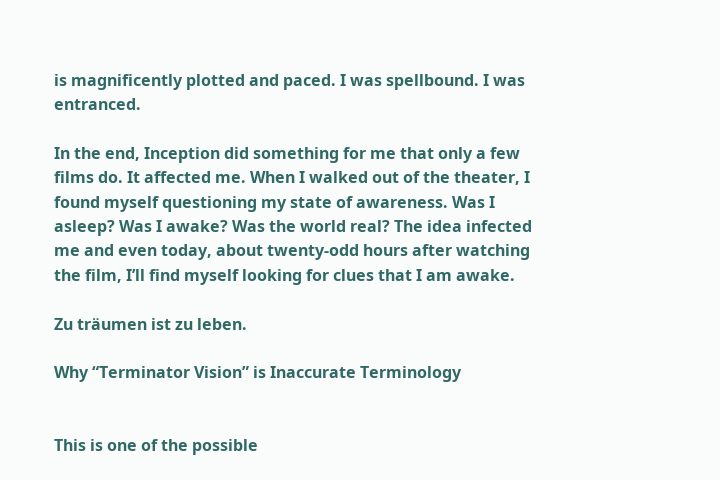is magnificently plotted and paced. I was spellbound. I was entranced.

In the end, Inception did something for me that only a few films do. It affected me. When I walked out of the theater, I found myself questioning my state of awareness. Was I asleep? Was I awake? Was the world real? The idea infected me and even today, about twenty-odd hours after watching the film, I’ll find myself looking for clues that I am awake.

Zu träumen ist zu leben.

Why “Terminator Vision” is Inaccurate Terminology


This is one of the possible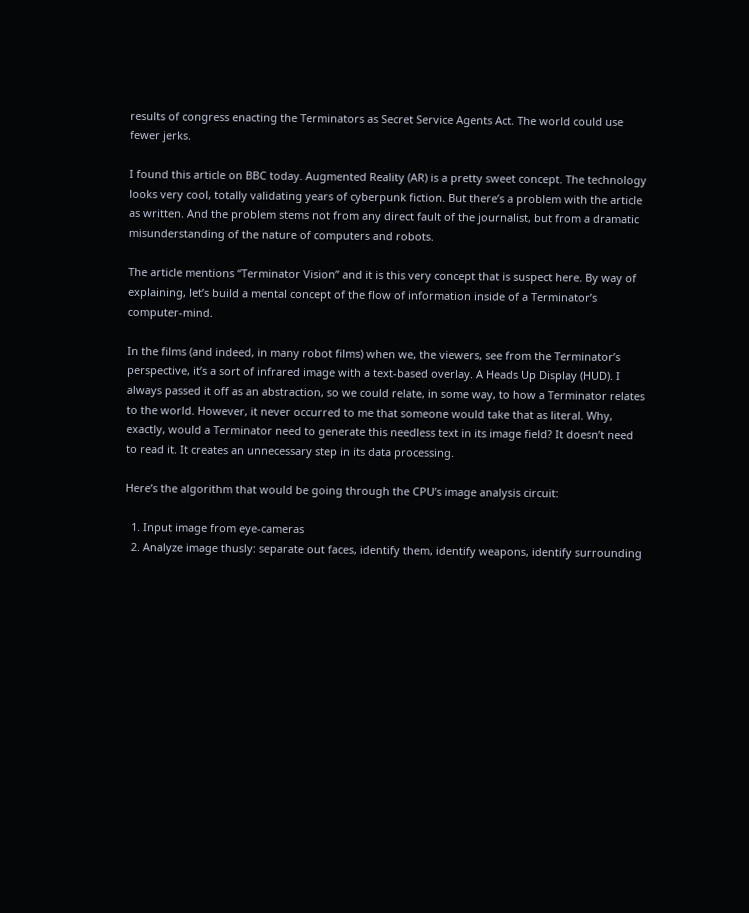results of congress enacting the Terminators as Secret Service Agents Act. The world could use fewer jerks.

I found this article on BBC today. Augmented Reality (AR) is a pretty sweet concept. The technology looks very cool, totally validating years of cyberpunk fiction. But there’s a problem with the article as written. And the problem stems not from any direct fault of the journalist, but from a dramatic misunderstanding of the nature of computers and robots.

The article mentions “Terminator Vision” and it is this very concept that is suspect here. By way of explaining, let’s build a mental concept of the flow of information inside of a Terminator’s computer-mind.

In the films (and indeed, in many robot films) when we, the viewers, see from the Terminator’s perspective, it’s a sort of infrared image with a text-based overlay. A Heads Up Display (HUD). I always passed it off as an abstraction, so we could relate, in some way, to how a Terminator relates to the world. However, it never occurred to me that someone would take that as literal. Why, exactly, would a Terminator need to generate this needless text in its image field? It doesn’t need to read it. It creates an unnecessary step in its data processing.

Here’s the algorithm that would be going through the CPU’s image analysis circuit:

  1. Input image from eye-cameras
  2. Analyze image thusly: separate out faces, identify them, identify weapons, identify surrounding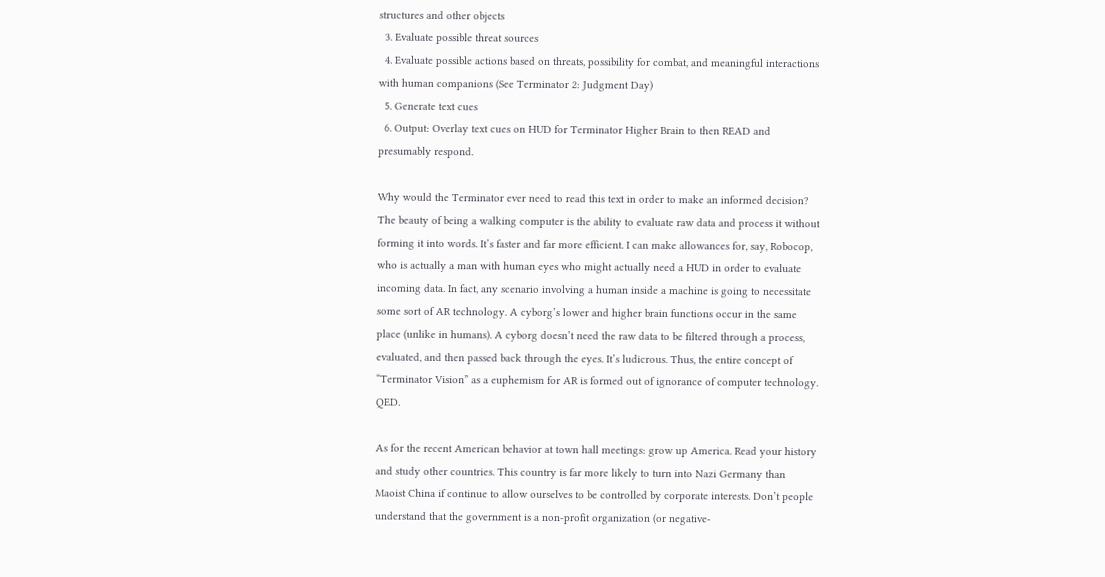structures and other objects
  3. Evaluate possible threat sources
  4. Evaluate possible actions based on threats, possibility for combat, and meaningful interactions with human companions (See Terminator 2: Judgment Day)
  5. Generate text cues
  6. Output: Overlay text cues on HUD for Terminator Higher Brain to then READ and presumably respond.

Why would the Terminator ever need to read this text in order to make an informed decision? The beauty of being a walking computer is the ability to evaluate raw data and process it without forming it into words. It’s faster and far more efficient. I can make allowances for, say, Robocop, who is actually a man with human eyes who might actually need a HUD in order to evaluate incoming data. In fact, any scenario involving a human inside a machine is going to necessitate some sort of AR technology. A cyborg’s lower and higher brain functions occur in the same place (unlike in humans). A cyborg doesn’t need the raw data to be filtered through a process, evaluated, and then passed back through the eyes. It’s ludicrous. Thus, the entire concept of “Terminator Vision” as a euphemism for AR is formed out of ignorance of computer technology. QED.

As for the recent American behavior at town hall meetings: grow up America. Read your history and study other countries. This country is far more likely to turn into Nazi Germany than Maoist China if continue to allow ourselves to be controlled by corporate interests. Don’t people understand that the government is a non-profit organization (or negative-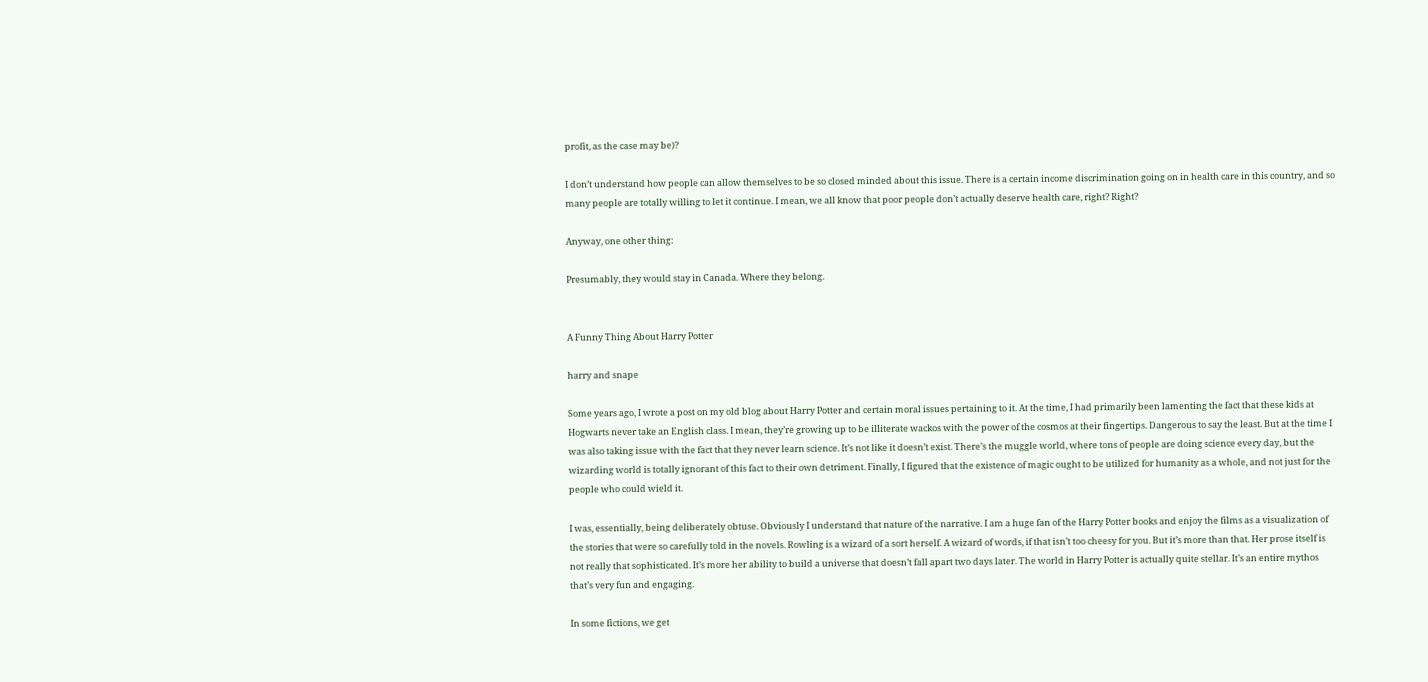profit, as the case may be)?

I don’t understand how people can allow themselves to be so closed minded about this issue. There is a certain income discrimination going on in health care in this country, and so many people are totally willing to let it continue. I mean, we all know that poor people don’t actually deserve health care, right? Right?

Anyway, one other thing:

Presumably, they would stay in Canada. Where they belong.


A Funny Thing About Harry Potter

harry and snape

Some years ago, I wrote a post on my old blog about Harry Potter and certain moral issues pertaining to it. At the time, I had primarily been lamenting the fact that these kids at Hogwarts never take an English class. I mean, they’re growing up to be illiterate wackos with the power of the cosmos at their fingertips. Dangerous to say the least. But at the time I was also taking issue with the fact that they never learn science. It’s not like it doesn’t exist. There’s the muggle world, where tons of people are doing science every day, but the wizarding world is totally ignorant of this fact to their own detriment. Finally, I figured that the existence of magic ought to be utilized for humanity as a whole, and not just for the people who could wield it.

I was, essentially, being deliberately obtuse. Obviously I understand that nature of the narrative. I am a huge fan of the Harry Potter books and enjoy the films as a visualization of the stories that were so carefully told in the novels. Rowling is a wizard of a sort herself. A wizard of words, if that isn’t too cheesy for you. But it’s more than that. Her prose itself is not really that sophisticated. It’s more her ability to build a universe that doesn’t fall apart two days later. The world in Harry Potter is actually quite stellar. It’s an entire mythos that’s very fun and engaging.

In some fictions, we get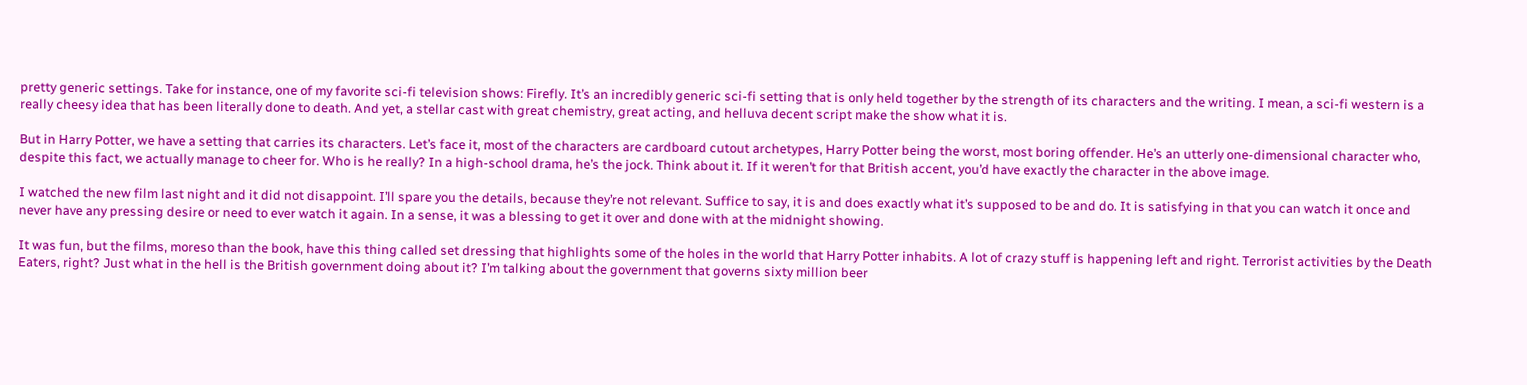pretty generic settings. Take for instance, one of my favorite sci-fi television shows: Firefly. It’s an incredibly generic sci-fi setting that is only held together by the strength of its characters and the writing. I mean, a sci-fi western is a really cheesy idea that has been literally done to death. And yet, a stellar cast with great chemistry, great acting, and helluva decent script make the show what it is.

But in Harry Potter, we have a setting that carries its characters. Let’s face it, most of the characters are cardboard cutout archetypes, Harry Potter being the worst, most boring offender. He’s an utterly one-dimensional character who, despite this fact, we actually manage to cheer for. Who is he really? In a high-school drama, he’s the jock. Think about it. If it weren’t for that British accent, you’d have exactly the character in the above image.

I watched the new film last night and it did not disappoint. I’ll spare you the details, because they’re not relevant. Suffice to say, it is and does exactly what it’s supposed to be and do. It is satisfying in that you can watch it once and never have any pressing desire or need to ever watch it again. In a sense, it was a blessing to get it over and done with at the midnight showing.

It was fun, but the films, moreso than the book, have this thing called set dressing that highlights some of the holes in the world that Harry Potter inhabits. A lot of crazy stuff is happening left and right. Terrorist activities by the Death Eaters, right? Just what in the hell is the British government doing about it? I’m talking about the government that governs sixty million beer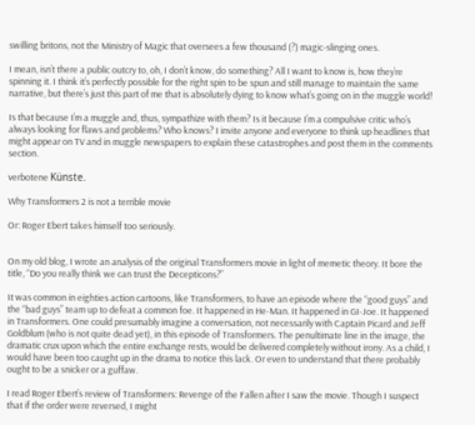swilling britons, not the Ministry of Magic that oversees a few thousand (?) magic-slinging ones.

I mean, isn’t there a public outcry to, oh, I don’t know, do something? All I want to know is, how they’re spinning it. I think it’s perfectly possible for the right spin to be spun and still manage to maintain the same narrative, but there’s just this part of me that is absolutely dying to know what’s going on in the muggle world!

Is that because I’m a muggle and, thus, sympathize with them? Is it because I’m a compulsive critic who’s always looking for flaws and problems? Who knows? I invite anyone and everyone to think up headlines that might appear on TV and in muggle newspapers to explain these catastrophes and post them in the comments section.

verbotene Künste.

Why Transformers 2 is not a terrible movie

Or: Roger Ebert takes himself too seriously.


On my old blog, I wrote an analysis of the original Transformers movie in light of memetic theory. It bore the title, “Do you really think we can trust the Decepticons?”

It was common in eighties action cartoons, like Transformers, to have an episode where the “good guys” and the “bad guys” team up to defeat a common foe. It happened in He-Man. It happened in GI-Joe. It happened in Transformers. One could presumably imagine a conversation, not necessarily with Captain Picard and Jeff Goldblum (who is not quite dead yet), in this episode of Transformers. The penultimate line in the image, the dramatic crux upon which the entire exchange rests, would be delivered completely without irony. As a child, I would have been too caught up in the drama to notice this lack. Or even to understand that there probably ought to be a snicker or a guffaw.

I read Roger Ebert’s review of Transformers: Revenge of the Fallen after I saw the movie. Though I suspect that if the order were reversed, I might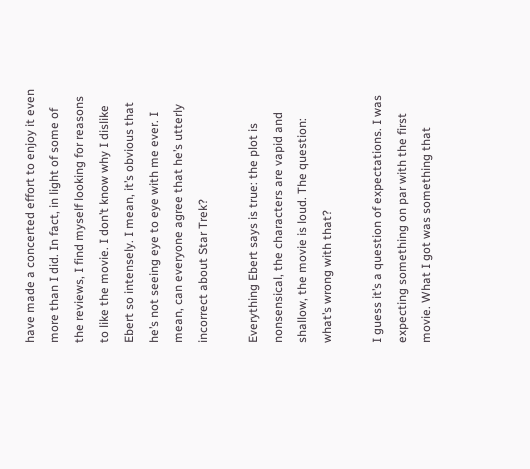have made a concerted effort to enjoy it even more than I did. In fact, in light of some of the reviews, I find myself looking for reasons to like the movie. I don’t know why I dislike Ebert so intensely. I mean, it’s obvious that he’s not seeing eye to eye with me ever. I mean, can everyone agree that he’s utterly incorrect about Star Trek?

Everything Ebert says is true: the plot is nonsensical, the characters are vapid and shallow, the movie is loud. The question: what’s wrong with that?

I guess it’s a question of expectations. I was expecting something on par with the first movie. What I got was something that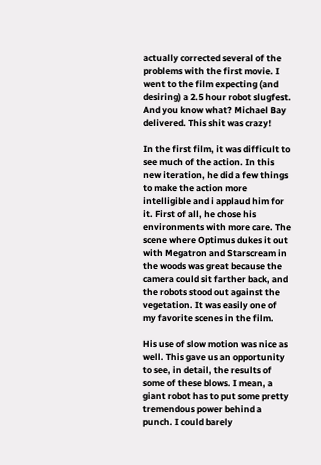actually corrected several of the problems with the first movie. I went to the film expecting (and desiring) a 2.5 hour robot slugfest. And you know what? Michael Bay delivered. This shit was crazy!

In the first film, it was difficult to see much of the action. In this new iteration, he did a few things to make the action more intelligible and i applaud him for it. First of all, he chose his environments with more care. The scene where Optimus dukes it out with Megatron and Starscream in the woods was great because the camera could sit farther back, and the robots stood out against the vegetation. It was easily one of my favorite scenes in the film.

His use of slow motion was nice as well. This gave us an opportunity to see, in detail, the results of some of these blows. I mean, a giant robot has to put some pretty tremendous power behind a punch. I could barely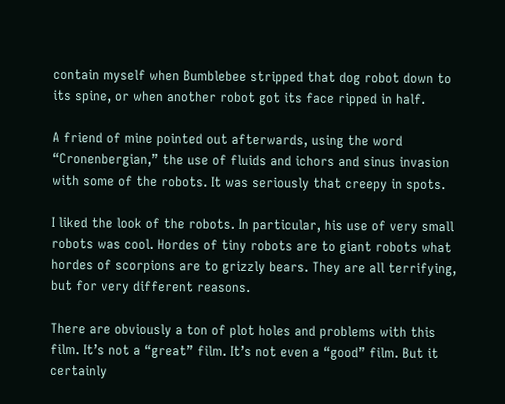contain myself when Bumblebee stripped that dog robot down to its spine, or when another robot got its face ripped in half.

A friend of mine pointed out afterwards, using the word “Cronenbergian,” the use of fluids and ichors and sinus invasion with some of the robots. It was seriously that creepy in spots.

I liked the look of the robots. In particular, his use of very small robots was cool. Hordes of tiny robots are to giant robots what hordes of scorpions are to grizzly bears. They are all terrifying, but for very different reasons.

There are obviously a ton of plot holes and problems with this film. It’s not a “great” film. It’s not even a “good” film. But it certainly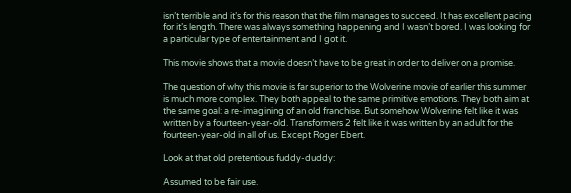isn’t terrible and it’s for this reason that the film manages to succeed. It has excellent pacing for it’s length. There was always something happening and I wasn’t bored. I was looking for a particular type of entertainment and I got it.

This movie shows that a movie doesn’t have to be great in order to deliver on a promise.

The question of why this movie is far superior to the Wolverine movie of earlier this summer is much more complex. They both appeal to the same primitive emotions. They both aim at the same goal: a re-imagining of an old franchise. But somehow Wolverine felt like it was written by a fourteen-year-old. Transformers 2 felt like it was written by an adult for the fourteen-year-old in all of us. Except Roger Ebert.

Look at that old pretentious fuddy-duddy:

Assumed to be fair use.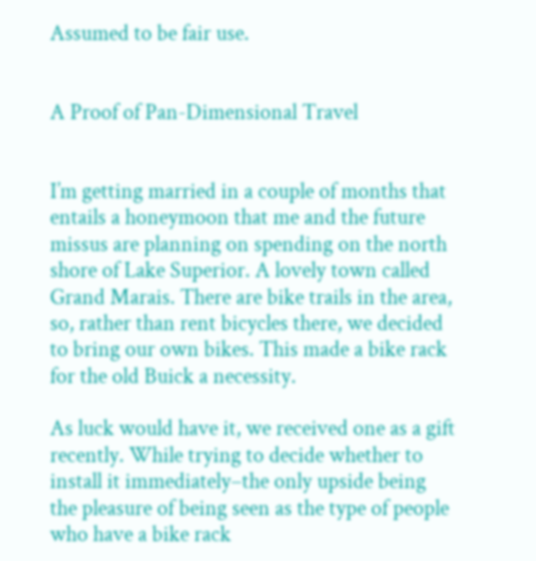Assumed to be fair use.


A Proof of Pan-Dimensional Travel


I’m getting married in a couple of months that entails a honeymoon that me and the future missus are planning on spending on the north shore of Lake Superior. A lovely town called Grand Marais. There are bike trails in the area, so, rather than rent bicycles there, we decided to bring our own bikes. This made a bike rack for the old Buick a necessity.

As luck would have it, we received one as a gift recently. While trying to decide whether to install it immediately–the only upside being the pleasure of being seen as the type of people who have a bike rack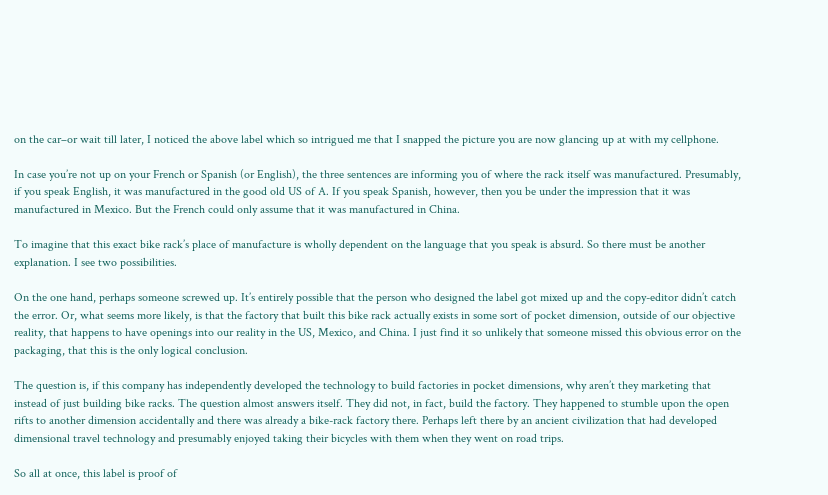on the car–or wait till later, I noticed the above label which so intrigued me that I snapped the picture you are now glancing up at with my cellphone.

In case you’re not up on your French or Spanish (or English), the three sentences are informing you of where the rack itself was manufactured. Presumably, if you speak English, it was manufactured in the good old US of A. If you speak Spanish, however, then you be under the impression that it was manufactured in Mexico. But the French could only assume that it was manufactured in China.

To imagine that this exact bike rack’s place of manufacture is wholly dependent on the language that you speak is absurd. So there must be another explanation. I see two possibilities.

On the one hand, perhaps someone screwed up. It’s entirely possible that the person who designed the label got mixed up and the copy-editor didn’t catch the error. Or, what seems more likely, is that the factory that built this bike rack actually exists in some sort of pocket dimension, outside of our objective reality, that happens to have openings into our reality in the US, Mexico, and China. I just find it so unlikely that someone missed this obvious error on the packaging, that this is the only logical conclusion.

The question is, if this company has independently developed the technology to build factories in pocket dimensions, why aren’t they marketing that instead of just building bike racks. The question almost answers itself. They did not, in fact, build the factory. They happened to stumble upon the open rifts to another dimension accidentally and there was already a bike-rack factory there. Perhaps left there by an ancient civilization that had developed dimensional travel technology and presumably enjoyed taking their bicycles with them when they went on road trips.

So all at once, this label is proof of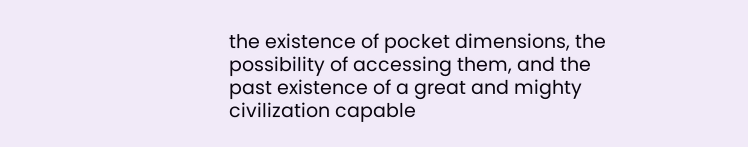the existence of pocket dimensions, the possibility of accessing them, and the past existence of a great and mighty civilization capable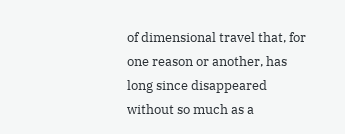of dimensional travel that, for one reason or another, has long since disappeared without so much as a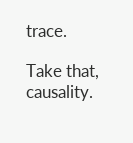trace.

Take that, causality.